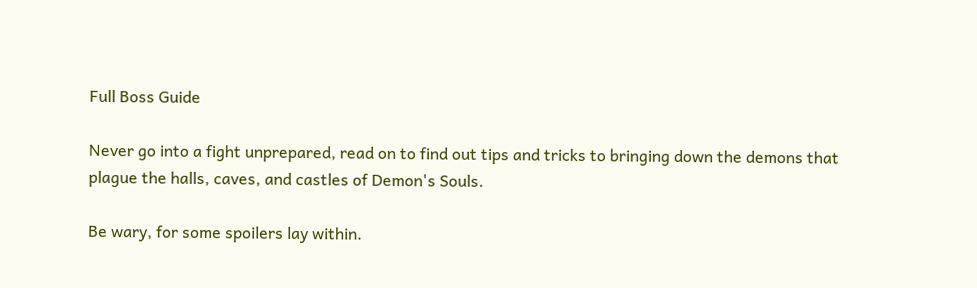Full Boss Guide

Never go into a fight unprepared, read on to find out tips and tricks to bringing down the demons that plague the halls, caves, and castles of Demon's Souls.

Be wary, for some spoilers lay within.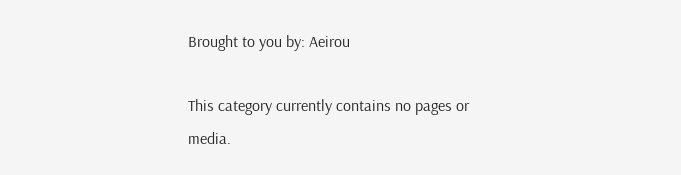Brought to you by: Aeirou

This category currently contains no pages or media.